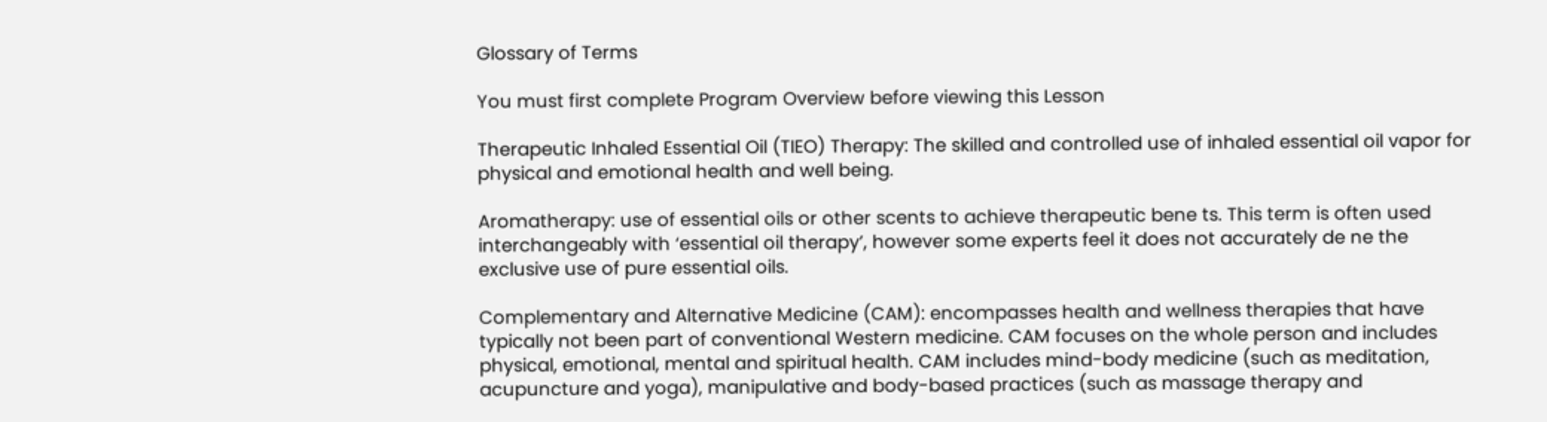Glossary of Terms

You must first complete Program Overview before viewing this Lesson

Therapeutic Inhaled Essential Oil (TIEO) Therapy: The skilled and controlled use of inhaled essential oil vapor for physical and emotional health and well being.

Aromatherapy: use of essential oils or other scents to achieve therapeutic bene ts. This term is often used interchangeably with ‘essential oil therapy’, however some experts feel it does not accurately de ne the exclusive use of pure essential oils.

Complementary and Alternative Medicine (CAM): encompasses health and wellness therapies that have typically not been part of conventional Western medicine. CAM focuses on the whole person and includes physical, emotional, mental and spiritual health. CAM includes mind-body medicine (such as meditation, acupuncture and yoga), manipulative and body-based practices (such as massage therapy and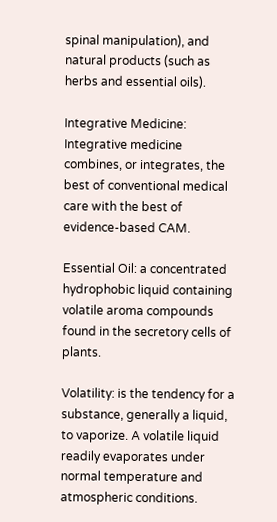spinal manipulation), and natural products (such as herbs and essential oils).

Integrative Medicine: Integrative medicine combines, or integrates, the best of conventional medical care with the best of evidence-based CAM.

Essential Oil: a concentrated hydrophobic liquid containing volatile aroma compounds found in the secretory cells of plants.

Volatility: is the tendency for a substance, generally a liquid, to vaporize. A volatile liquid readily evaporates under normal temperature and atmospheric conditions.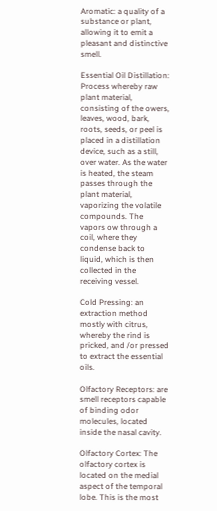Aromatic: a quality of a substance or plant, allowing it to emit a pleasant and distinctive smell.

Essential Oil Distillation: Process whereby raw plant material, consisting of the owers, leaves, wood, bark, roots, seeds, or peel is placed in a distillation device, such as a still, over water. As the water is heated, the steam passes through the plant material, vaporizing the volatile compounds. The vapors ow through a coil, where they condense back to liquid, which is then collected in the receiving vessel.

Cold Pressing: an extraction method mostly with citrus, whereby the rind is pricked, and /or pressed to extract the essential oils.

Olfactory Receptors: are smell receptors capable of binding odor molecules, located inside the nasal cavity.

Olfactory Cortex: The olfactory cortex is located on the medial aspect of the temporal lobe. This is the most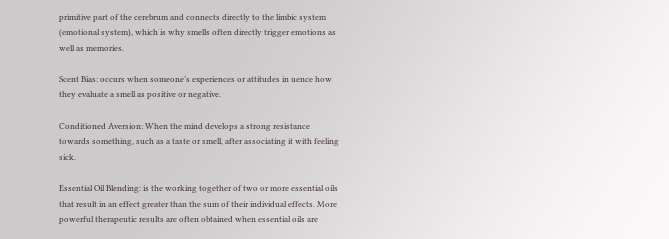primitive part of the cerebrum and connects directly to the limbic system (emotional system), which is why smells often directly trigger emotions as well as memories.

Scent Bias: occurs when someone’s experiences or attitudes in uence how they evaluate a smell as positive or negative.

Conditioned Aversion: When the mind develops a strong resistance towards something, such as a taste or smell, after associating it with feeling sick.

Essential Oil Blending: is the working together of two or more essential oils that result in an effect greater than the sum of their individual effects. More powerful therapeutic results are often obtained when essential oils are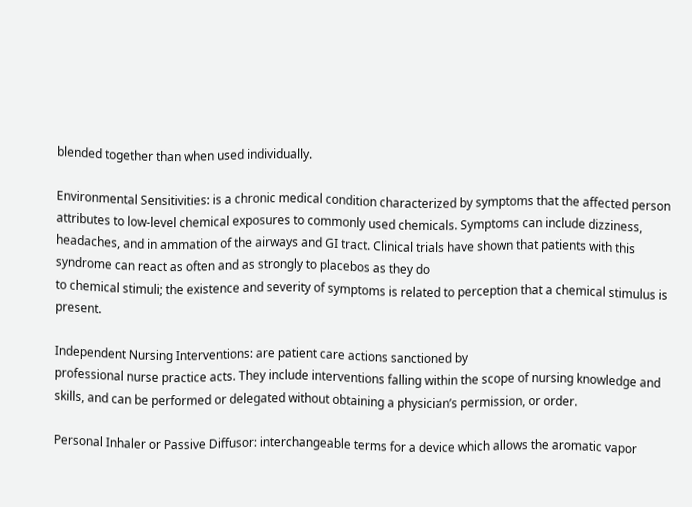blended together than when used individually.

Environmental Sensitivities: is a chronic medical condition characterized by symptoms that the affected person attributes to low-level chemical exposures to commonly used chemicals. Symptoms can include dizziness, headaches, and in ammation of the airways and GI tract. Clinical trials have shown that patients with this syndrome can react as often and as strongly to placebos as they do
to chemical stimuli; the existence and severity of symptoms is related to perception that a chemical stimulus is present.

Independent Nursing Interventions: are patient care actions sanctioned by
professional nurse practice acts. They include interventions falling within the scope of nursing knowledge and skills, and can be performed or delegated without obtaining a physician’s permission, or order.

Personal Inhaler or Passive Diffusor: interchangeable terms for a device which allows the aromatic vapor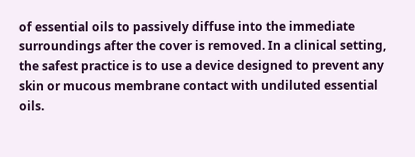of essential oils to passively diffuse into the immediate surroundings after the cover is removed. In a clinical setting, the safest practice is to use a device designed to prevent any skin or mucous membrane contact with undiluted essential oils.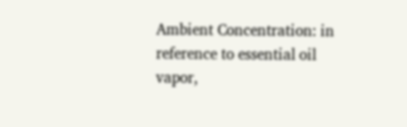Ambient Concentration: in reference to essential oil vapor,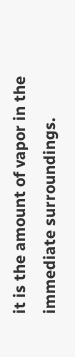it is the amount of vapor in the immediate surroundings.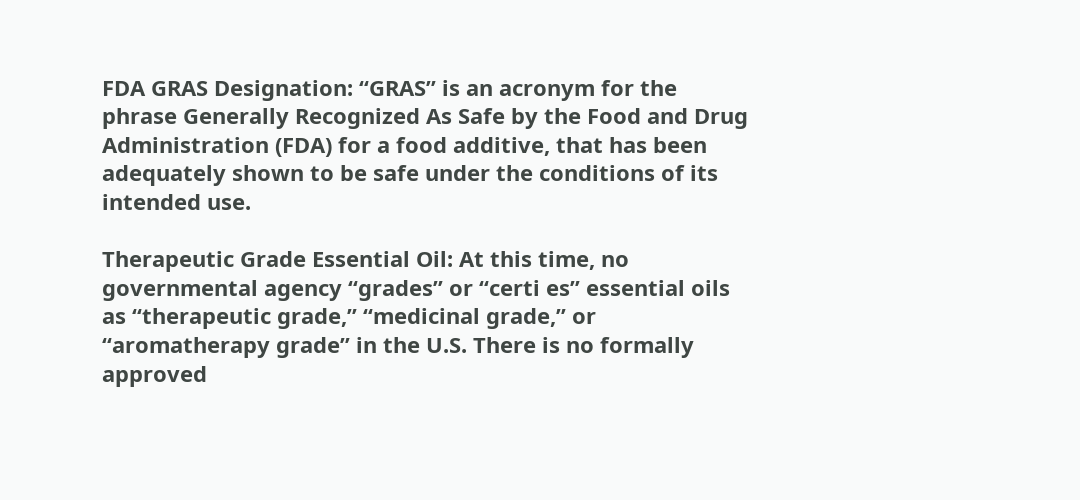FDA GRAS Designation: “GRAS” is an acronym for the phrase Generally Recognized As Safe by the Food and Drug Administration (FDA) for a food additive, that has been adequately shown to be safe under the conditions of its intended use.

Therapeutic Grade Essential Oil: At this time, no governmental agency “grades” or “certi es” essential oils as “therapeutic grade,” “medicinal grade,” or “aromatherapy grade” in the U.S. There is no formally approved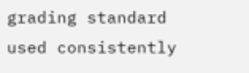grading standard used consistently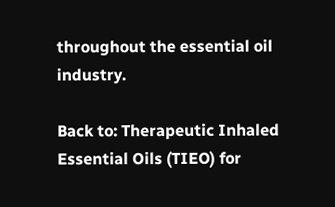throughout the essential oil industry.

Back to: Therapeutic Inhaled Essential Oils (TIEO) for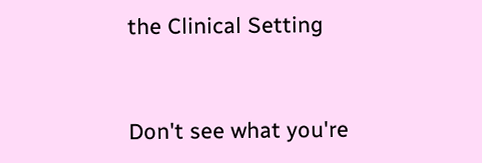the Clinical Setting


Don't see what you're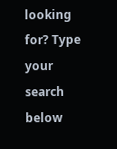looking for? Type your search below